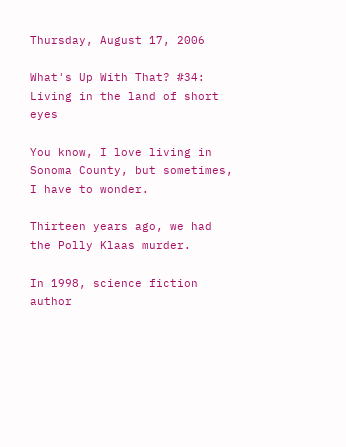Thursday, August 17, 2006

What's Up With That? #34: Living in the land of short eyes

You know, I love living in Sonoma County, but sometimes, I have to wonder.

Thirteen years ago, we had the Polly Klaas murder.

In 1998, science fiction author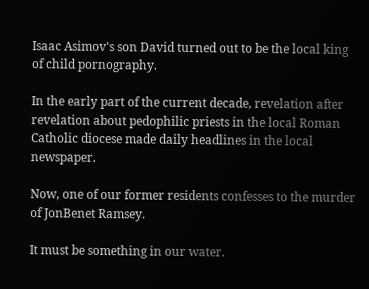Isaac Asimov's son David turned out to be the local king of child pornography.

In the early part of the current decade, revelation after revelation about pedophilic priests in the local Roman Catholic diocese made daily headlines in the local newspaper.

Now, one of our former residents confesses to the murder of JonBenet Ramsey.

It must be something in our water.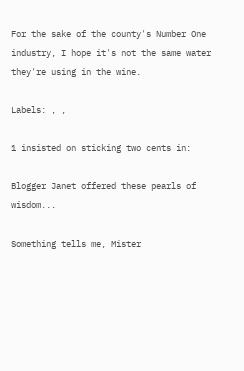For the sake of the county's Number One industry, I hope it's not the same water they're using in the wine.

Labels: , ,

1 insisted on sticking two cents in:

Blogger Janet offered these pearls of wisdom...

Something tells me, Mister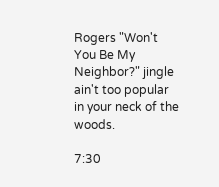Rogers "Won't You Be My Neighbor?" jingle ain't too popular in your neck of the woods.

7:30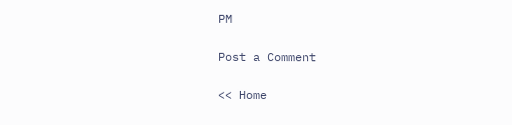PM

Post a Comment

<< Home